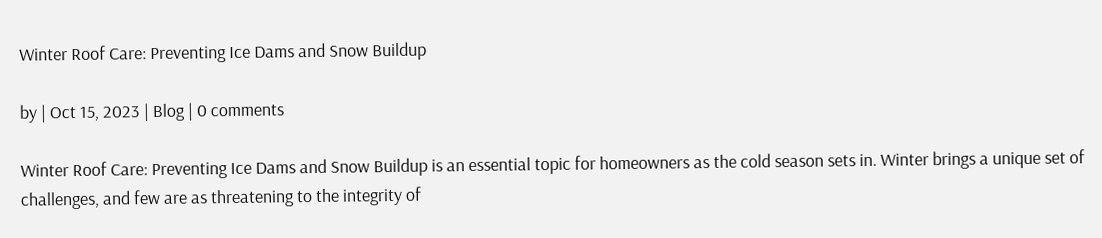Winter Roof Care: Preventing Ice Dams and Snow Buildup

by | Oct 15, 2023 | Blog | 0 comments

Winter Roof Care: Preventing Ice Dams and Snow Buildup is an essential topic for homeowners as the cold season sets in. Winter brings a unique set of challenges, and few are as threatening to the integrity of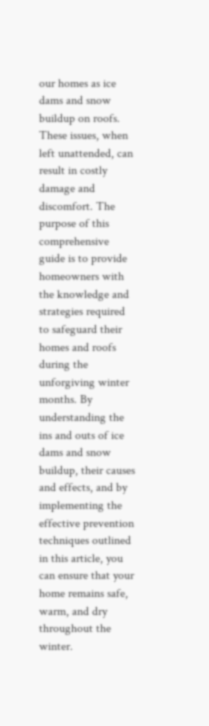our homes as ice dams and snow buildup on roofs. These issues, when left unattended, can result in costly damage and discomfort. The purpose of this comprehensive guide is to provide homeowners with the knowledge and strategies required to safeguard their homes and roofs during the unforgiving winter months. By understanding the ins and outs of ice dams and snow buildup, their causes and effects, and by implementing the effective prevention techniques outlined in this article, you can ensure that your home remains safe, warm, and dry throughout the winter.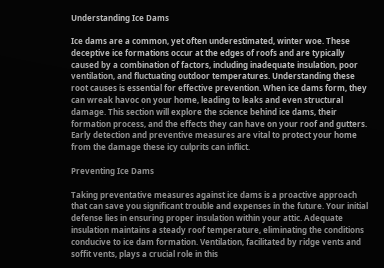Understanding Ice Dams

Ice dams are a common, yet often underestimated, winter woe. These deceptive ice formations occur at the edges of roofs and are typically caused by a combination of factors, including inadequate insulation, poor ventilation, and fluctuating outdoor temperatures. Understanding these root causes is essential for effective prevention. When ice dams form, they can wreak havoc on your home, leading to leaks and even structural damage. This section will explore the science behind ice dams, their formation process, and the effects they can have on your roof and gutters. Early detection and preventive measures are vital to protect your home from the damage these icy culprits can inflict.

Preventing Ice Dams

Taking preventative measures against ice dams is a proactive approach that can save you significant trouble and expenses in the future. Your initial defense lies in ensuring proper insulation within your attic. Adequate insulation maintains a steady roof temperature, eliminating the conditions conducive to ice dam formation. Ventilation, facilitated by ridge vents and soffit vents, plays a crucial role in this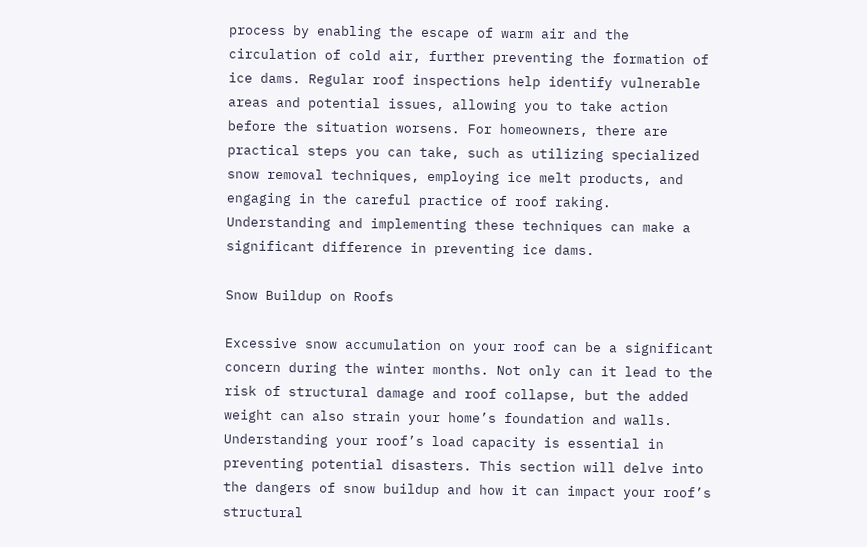process by enabling the escape of warm air and the circulation of cold air, further preventing the formation of ice dams. Regular roof inspections help identify vulnerable areas and potential issues, allowing you to take action before the situation worsens. For homeowners, there are practical steps you can take, such as utilizing specialized snow removal techniques, employing ice melt products, and engaging in the careful practice of roof raking. Understanding and implementing these techniques can make a significant difference in preventing ice dams.

Snow Buildup on Roofs

Excessive snow accumulation on your roof can be a significant concern during the winter months. Not only can it lead to the risk of structural damage and roof collapse, but the added weight can also strain your home’s foundation and walls. Understanding your roof’s load capacity is essential in preventing potential disasters. This section will delve into the dangers of snow buildup and how it can impact your roof’s structural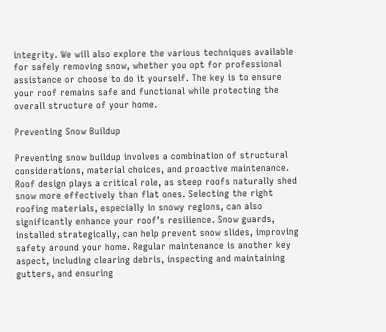integrity. We will also explore the various techniques available for safely removing snow, whether you opt for professional assistance or choose to do it yourself. The key is to ensure your roof remains safe and functional while protecting the overall structure of your home.

Preventing Snow Buildup

Preventing snow buildup involves a combination of structural considerations, material choices, and proactive maintenance. Roof design plays a critical role, as steep roofs naturally shed snow more effectively than flat ones. Selecting the right roofing materials, especially in snowy regions, can also significantly enhance your roof’s resilience. Snow guards, installed strategically, can help prevent snow slides, improving safety around your home. Regular maintenance is another key aspect, including clearing debris, inspecting and maintaining gutters, and ensuring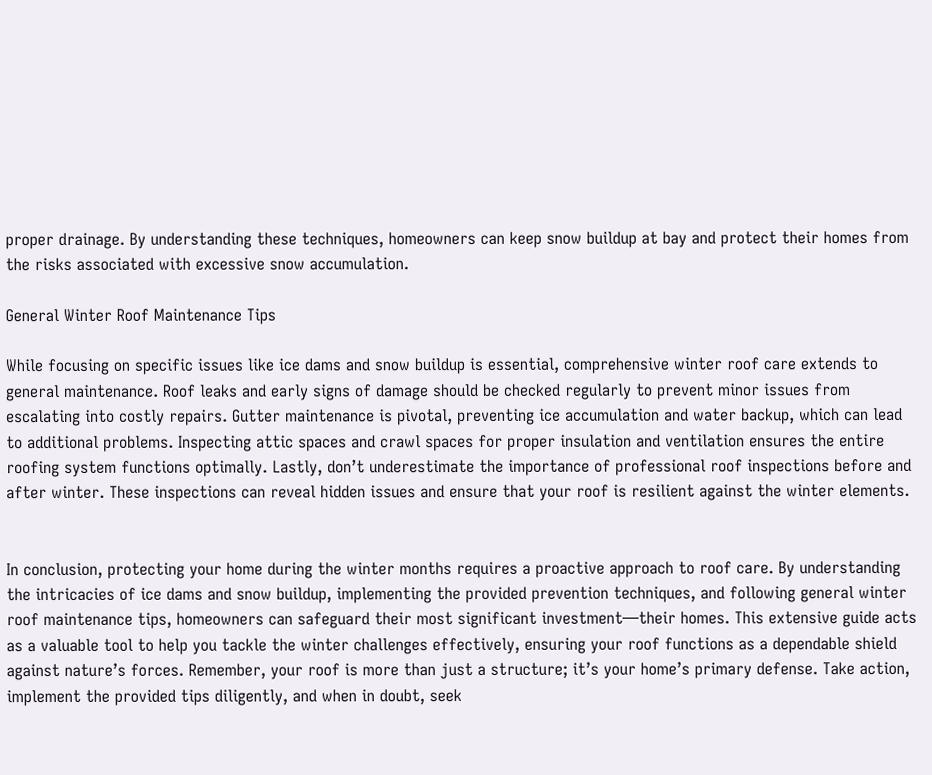proper drainage. By understanding these techniques, homeowners can keep snow buildup at bay and protect their homes from the risks associated with excessive snow accumulation.

General Winter Roof Maintenance Tips

While focusing on specific issues like ice dams and snow buildup is essential, comprehensive winter roof care extends to general maintenance. Roof leaks and early signs of damage should be checked regularly to prevent minor issues from escalating into costly repairs. Gutter maintenance is pivotal, preventing ice accumulation and water backup, which can lead to additional problems. Inspecting attic spaces and crawl spaces for proper insulation and ventilation ensures the entire roofing system functions optimally. Lastly, don’t underestimate the importance of professional roof inspections before and after winter. These inspections can reveal hidden issues and ensure that your roof is resilient against the winter elements.


In conclusion, protecting your home during the winter months requires a proactive approach to roof care. By understanding the intricacies of ice dams and snow buildup, implementing the provided prevention techniques, and following general winter roof maintenance tips, homeowners can safeguard their most significant investment—their homes. This extensive guide acts as a valuable tool to help you tackle the winter challenges effectively, ensuring your roof functions as a dependable shield against nature’s forces. Remember, your roof is more than just a structure; it’s your home’s primary defense. Take action, implement the provided tips diligently, and when in doubt, seek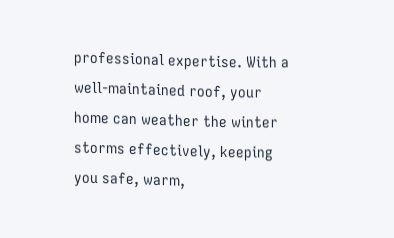professional expertise. With a well-maintained roof, your home can weather the winter storms effectively, keeping you safe, warm,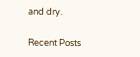and dry.

Recent Posts